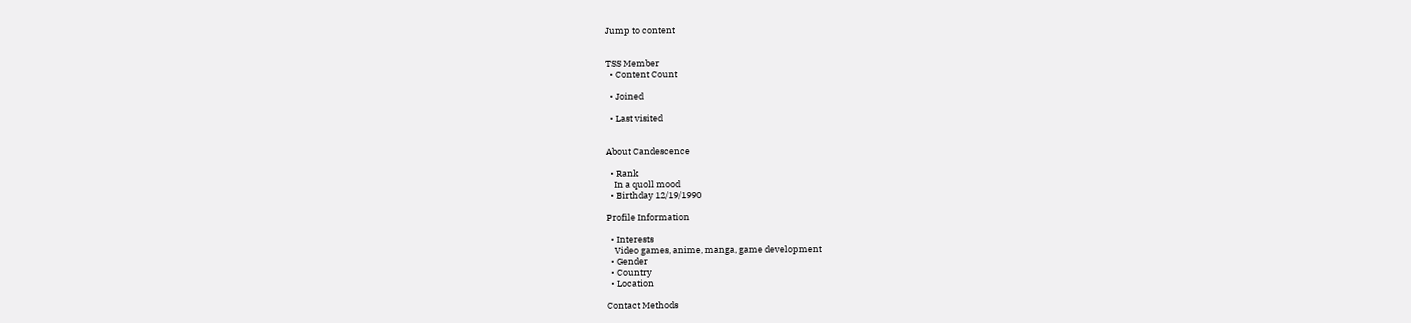Jump to content


TSS Member
  • Content Count

  • Joined

  • Last visited


About Candescence

  • Rank
    In a quoll mood
  • Birthday 12/19/1990

Profile Information

  • Interests
    Video games, anime, manga, game development
  • Gender
  • Country
  • Location

Contact Methods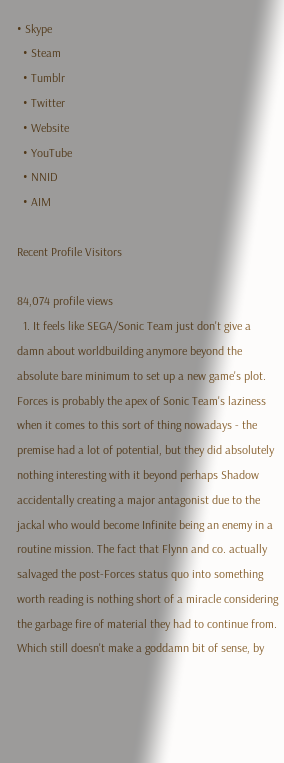• Skype
  • Steam
  • Tumblr
  • Twitter
  • Website
  • YouTube
  • NNID
  • AIM

Recent Profile Visitors

84,074 profile views
  1. It feels like SEGA/Sonic Team just don't give a damn about worldbuilding anymore beyond the absolute bare minimum to set up a new game's plot. Forces is probably the apex of Sonic Team's laziness when it comes to this sort of thing nowadays - the premise had a lot of potential, but they did absolutely nothing interesting with it beyond perhaps Shadow accidentally creating a major antagonist due to the jackal who would become Infinite being an enemy in a routine mission. The fact that Flynn and co. actually salvaged the post-Forces status quo into something worth reading is nothing short of a miracle considering the garbage fire of material they had to continue from. Which still doesn't make a goddamn bit of sense, by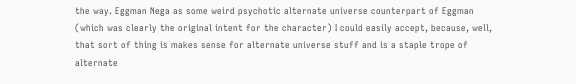the way. Eggman Nega as some weird psychotic alternate universe counterpart of Eggman (which was clearly the original intent for the character) I could easily accept, because, well, that sort of thing is makes sense for alternate universe stuff and is a staple trope of alternate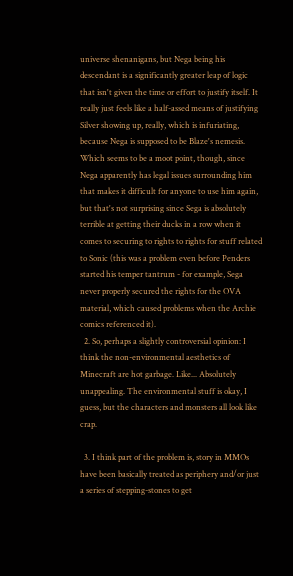universe shenanigans, but Nega being his descendant is a significantly greater leap of logic that isn't given the time or effort to justify itself. It really just feels like a half-assed means of justifying Silver showing up, really, which is infuriating, because Nega is supposed to be Blaze's nemesis. Which seems to be a moot point, though, since Nega apparently has legal issues surrounding him that makes it difficult for anyone to use him again, but that's not surprising since Sega is absolutely terrible at getting their ducks in a row when it comes to securing to rights to rights for stuff related to Sonic (this was a problem even before Penders started his temper tantrum - for example, Sega never properly secured the rights for the OVA material, which caused problems when the Archie comics referenced it).
  2. So, perhaps a slightly controversial opinion: I think the non-environmental aesthetics of Minecraft are hot garbage. Like... Absolutely unappealing. The environmental stuff is okay, I guess, but the characters and monsters all look like crap.

  3. I think part of the problem is, story in MMOs have been basically treated as periphery and/or just a series of stepping-stones to get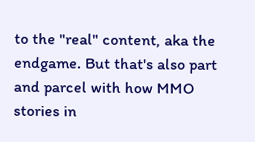to the "real" content, aka the endgame. But that's also part and parcel with how MMO stories in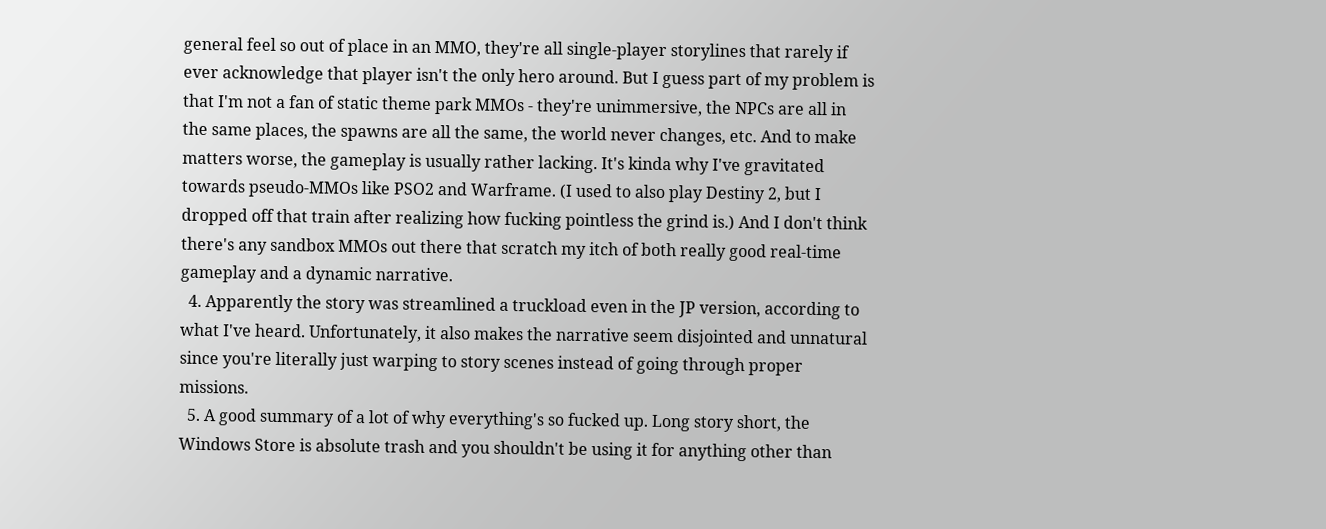general feel so out of place in an MMO, they're all single-player storylines that rarely if ever acknowledge that player isn't the only hero around. But I guess part of my problem is that I'm not a fan of static theme park MMOs - they're unimmersive, the NPCs are all in the same places, the spawns are all the same, the world never changes, etc. And to make matters worse, the gameplay is usually rather lacking. It's kinda why I've gravitated towards pseudo-MMOs like PSO2 and Warframe. (I used to also play Destiny 2, but I dropped off that train after realizing how fucking pointless the grind is.) And I don't think there's any sandbox MMOs out there that scratch my itch of both really good real-time gameplay and a dynamic narrative.
  4. Apparently the story was streamlined a truckload even in the JP version, according to what I've heard. Unfortunately, it also makes the narrative seem disjointed and unnatural since you're literally just warping to story scenes instead of going through proper missions.
  5. A good summary of a lot of why everything's so fucked up. Long story short, the Windows Store is absolute trash and you shouldn't be using it for anything other than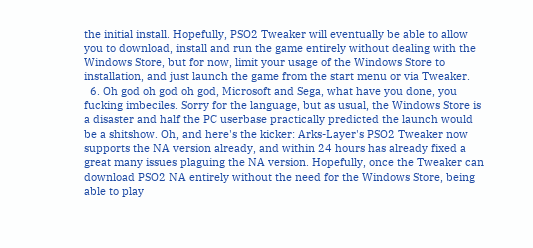the initial install. Hopefully, PSO2 Tweaker will eventually be able to allow you to download, install and run the game entirely without dealing with the Windows Store, but for now, limit your usage of the Windows Store to installation, and just launch the game from the start menu or via Tweaker.
  6. Oh god oh god oh god, Microsoft and Sega, what have you done, you fucking imbeciles. Sorry for the language, but as usual, the Windows Store is a disaster and half the PC userbase practically predicted the launch would be a shitshow. Oh, and here's the kicker: Arks-Layer's PSO2 Tweaker now supports the NA version already, and within 24 hours has already fixed a great many issues plaguing the NA version. Hopefully, once the Tweaker can download PSO2 NA entirely without the need for the Windows Store, being able to play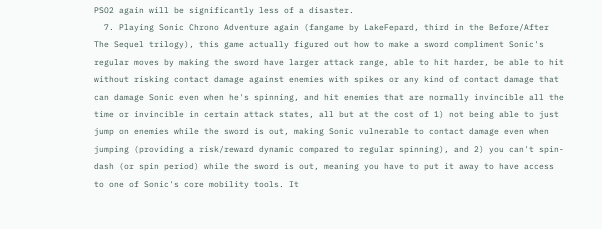PSO2 again will be significantly less of a disaster.
  7. Playing Sonic Chrono Adventure again (fangame by LakeFepard, third in the Before/After The Sequel trilogy), this game actually figured out how to make a sword compliment Sonic's regular moves by making the sword have larger attack range, able to hit harder, be able to hit without risking contact damage against enemies with spikes or any kind of contact damage that can damage Sonic even when he's spinning, and hit enemies that are normally invincible all the time or invincible in certain attack states, all but at the cost of 1) not being able to just jump on enemies while the sword is out, making Sonic vulnerable to contact damage even when jumping (providing a risk/reward dynamic compared to regular spinning), and 2) you can't spin-dash (or spin period) while the sword is out, meaning you have to put it away to have access to one of Sonic's core mobility tools. It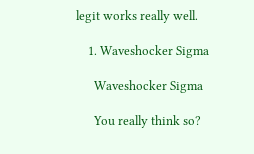legit works really well.

    1. Waveshocker Sigma

      Waveshocker Sigma

      You really think so?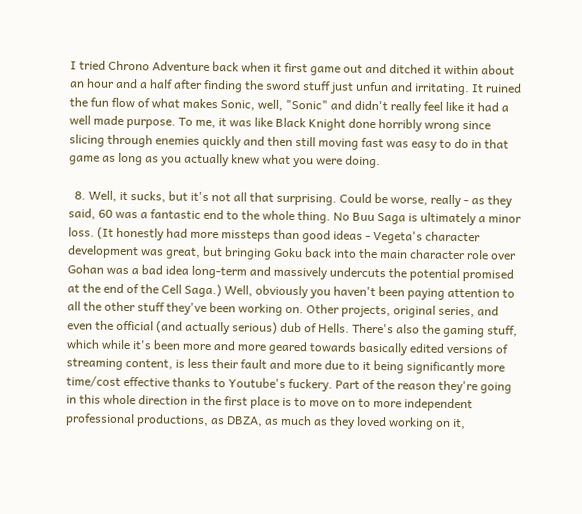I tried Chrono Adventure back when it first game out and ditched it within about an hour and a half after finding the sword stuff just unfun and irritating. It ruined the fun flow of what makes Sonic, well, "Sonic" and didn't really feel like it had a well made purpose. To me, it was like Black Knight done horribly wrong since slicing through enemies quickly and then still moving fast was easy to do in that game as long as you actually knew what you were doing.

  8. Well, it sucks, but it's not all that surprising. Could be worse, really - as they said, 60 was a fantastic end to the whole thing. No Buu Saga is ultimately a minor loss. (It honestly had more missteps than good ideas - Vegeta's character development was great, but bringing Goku back into the main character role over Gohan was a bad idea long-term and massively undercuts the potential promised at the end of the Cell Saga.) Well, obviously you haven't been paying attention to all the other stuff they've been working on. Other projects, original series, and even the official (and actually serious) dub of Hells. There's also the gaming stuff, which while it's been more and more geared towards basically edited versions of streaming content, is less their fault and more due to it being significantly more time/cost effective thanks to Youtube's fuckery. Part of the reason they're going in this whole direction in the first place is to move on to more independent professional productions, as DBZA, as much as they loved working on it,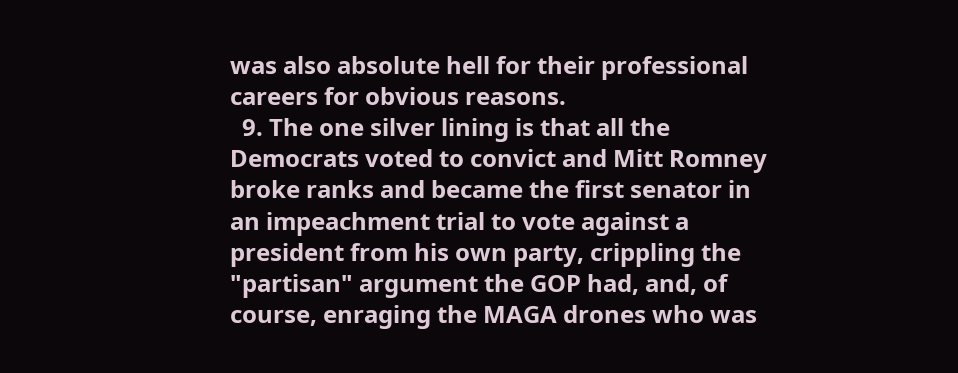was also absolute hell for their professional careers for obvious reasons.
  9. The one silver lining is that all the Democrats voted to convict and Mitt Romney broke ranks and became the first senator in an impeachment trial to vote against a president from his own party, crippling the "partisan" argument the GOP had, and, of course, enraging the MAGA drones who was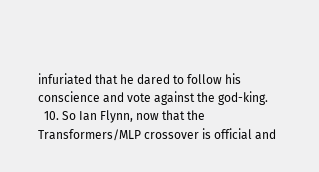infuriated that he dared to follow his conscience and vote against the god-king.
  10. So Ian Flynn, now that the Transformers/MLP crossover is official and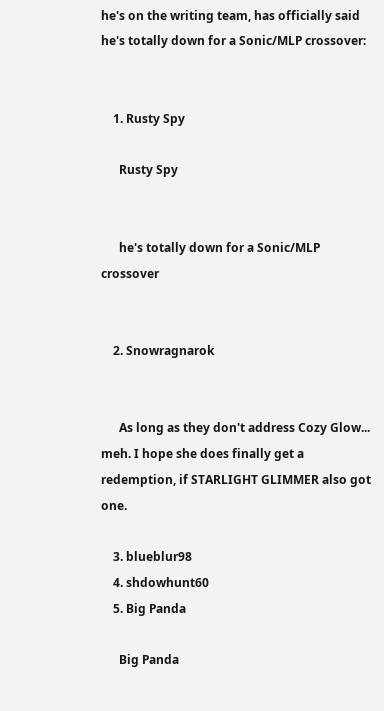he's on the writing team, has officially said he's totally down for a Sonic/MLP crossover:


    1. Rusty Spy

      Rusty Spy


      he's totally down for a Sonic/MLP crossover


    2. Snowragnarok


      As long as they don't address Cozy Glow... meh. I hope she does finally get a redemption, if STARLIGHT GLIMMER also got one.

    3. blueblur98
    4. shdowhunt60
    5. Big Panda

      Big Panda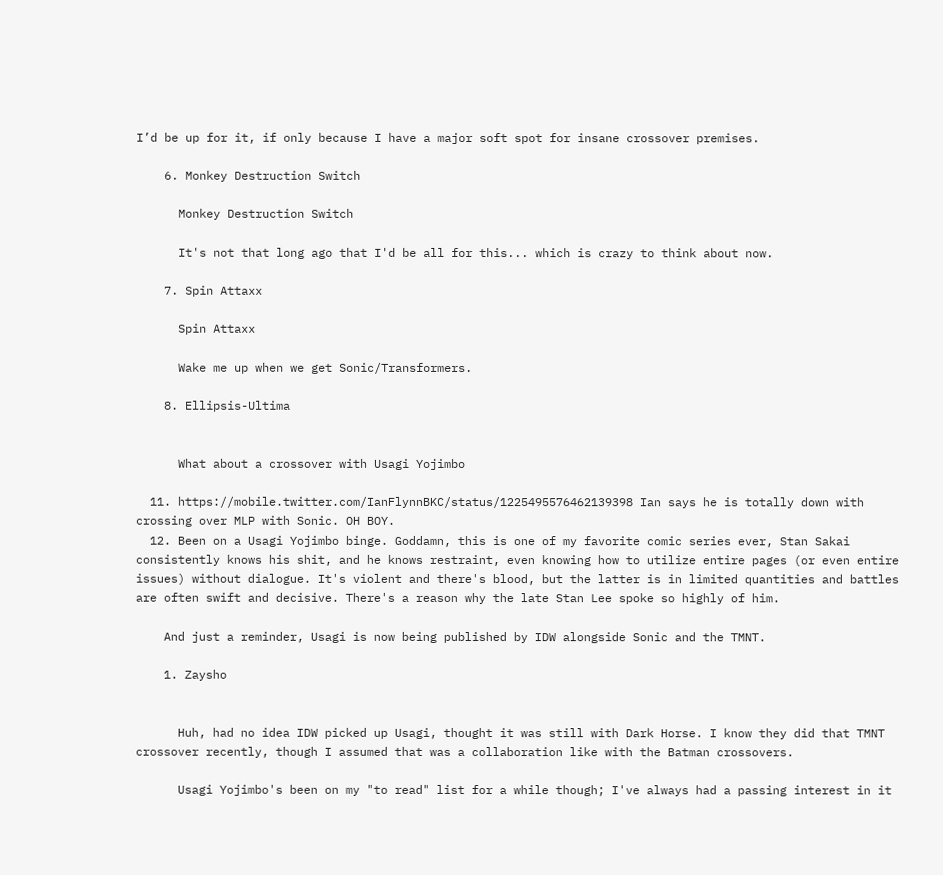I’d be up for it, if only because I have a major soft spot for insane crossover premises.

    6. Monkey Destruction Switch

      Monkey Destruction Switch

      It's not that long ago that I'd be all for this... which is crazy to think about now.

    7. Spin Attaxx

      Spin Attaxx

      Wake me up when we get Sonic/Transformers.

    8. Ellipsis-Ultima


      What about a crossover with Usagi Yojimbo

  11. https://mobile.twitter.com/IanFlynnBKC/status/1225495576462139398 Ian says he is totally down with crossing over MLP with Sonic. OH BOY.
  12. Been on a Usagi Yojimbo binge. Goddamn, this is one of my favorite comic series ever, Stan Sakai consistently knows his shit, and he knows restraint, even knowing how to utilize entire pages (or even entire issues) without dialogue. It's violent and there's blood, but the latter is in limited quantities and battles are often swift and decisive. There's a reason why the late Stan Lee spoke so highly of him.

    And just a reminder, Usagi is now being published by IDW alongside Sonic and the TMNT.

    1. Zaysho


      Huh, had no idea IDW picked up Usagi, thought it was still with Dark Horse. I know they did that TMNT crossover recently, though I assumed that was a collaboration like with the Batman crossovers.

      Usagi Yojimbo's been on my "to read" list for a while though; I've always had a passing interest in it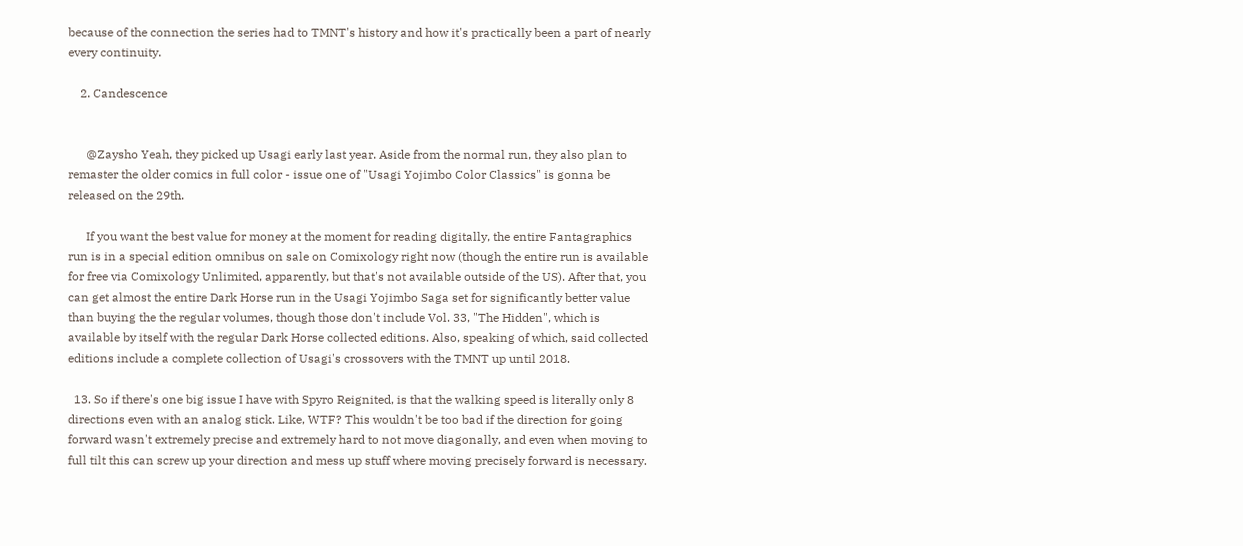because of the connection the series had to TMNT's history and how it's practically been a part of nearly every continuity.

    2. Candescence


      @Zaysho Yeah, they picked up Usagi early last year. Aside from the normal run, they also plan to remaster the older comics in full color - issue one of "Usagi Yojimbo Color Classics" is gonna be released on the 29th.

      If you want the best value for money at the moment for reading digitally, the entire Fantagraphics run is in a special edition omnibus on sale on Comixology right now (though the entire run is available for free via Comixology Unlimited, apparently, but that's not available outside of the US). After that, you can get almost the entire Dark Horse run in the Usagi Yojimbo Saga set for significantly better value than buying the the regular volumes, though those don't include Vol. 33, "The Hidden", which is available by itself with the regular Dark Horse collected editions. Also, speaking of which, said collected editions include a complete collection of Usagi's crossovers with the TMNT up until 2018.

  13. So if there's one big issue I have with Spyro Reignited, is that the walking speed is literally only 8 directions even with an analog stick. Like, WTF? This wouldn't be too bad if the direction for going forward wasn't extremely precise and extremely hard to not move diagonally, and even when moving to full tilt this can screw up your direction and mess up stuff where moving precisely forward is necessary.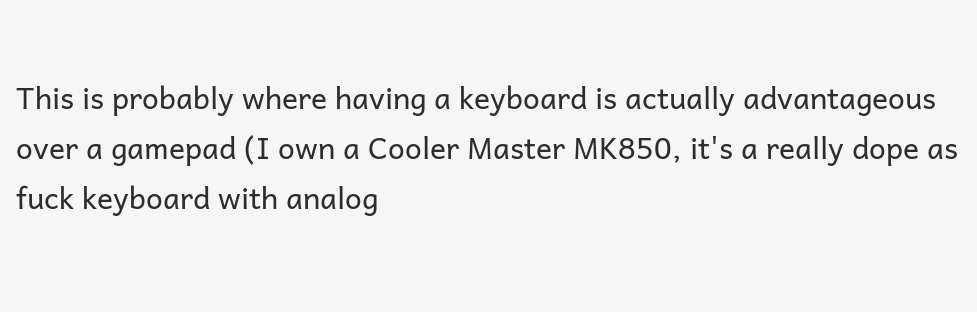This is probably where having a keyboard is actually advantageous over a gamepad (I own a Cooler Master MK850, it's a really dope as fuck keyboard with analog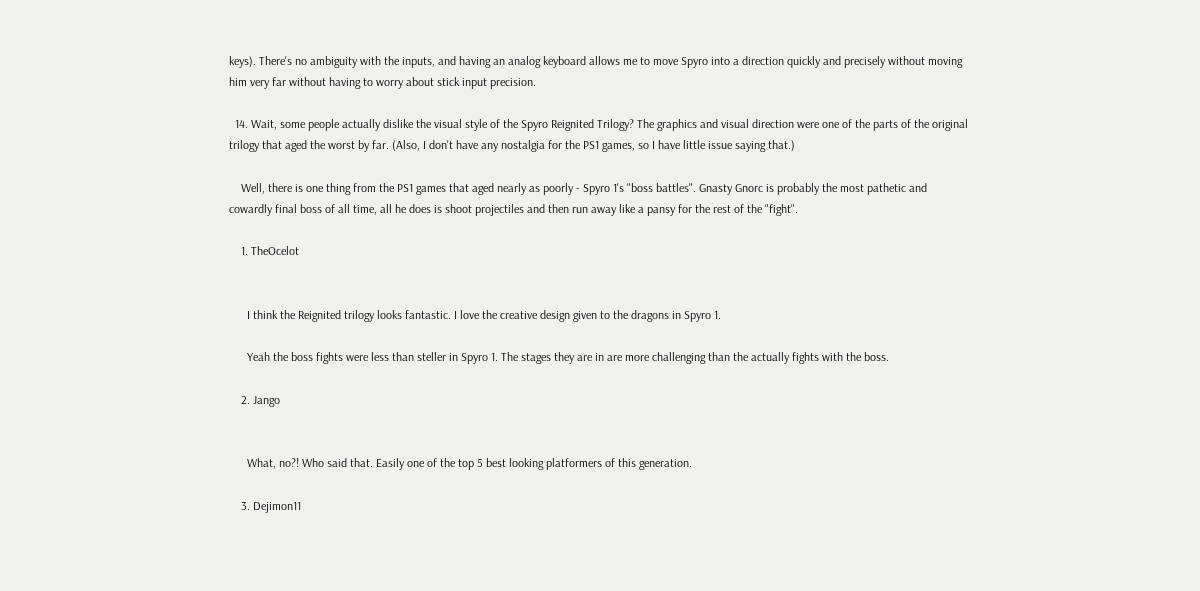keys). There's no ambiguity with the inputs, and having an analog keyboard allows me to move Spyro into a direction quickly and precisely without moving him very far without having to worry about stick input precision.

  14. Wait, some people actually dislike the visual style of the Spyro Reignited Trilogy? The graphics and visual direction were one of the parts of the original trilogy that aged the worst by far. (Also, I don't have any nostalgia for the PS1 games, so I have little issue saying that.)

    Well, there is one thing from the PS1 games that aged nearly as poorly - Spyro 1's "boss battles". Gnasty Gnorc is probably the most pathetic and cowardly final boss of all time, all he does is shoot projectiles and then run away like a pansy for the rest of the "fight".

    1. TheOcelot


      I think the Reignited trilogy looks fantastic. I love the creative design given to the dragons in Spyro 1.

      Yeah the boss fights were less than steller in Spyro 1. The stages they are in are more challenging than the actually fights with the boss.

    2. Jango


      What, no?! Who said that. Easily one of the top 5 best looking platformers of this generation.

    3. Dejimon11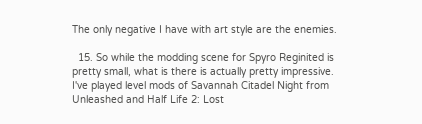The only negative I have with art style are the enemies.

  15. So while the modding scene for Spyro Reginited is pretty small, what is there is actually pretty impressive. I've played level mods of Savannah Citadel Night from Unleashed and Half Life 2: Lost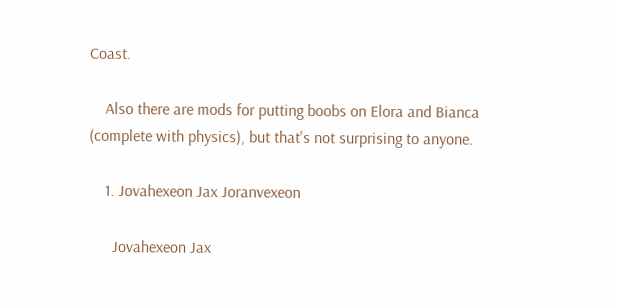Coast.

    Also there are mods for putting boobs on Elora and Bianca (complete with physics), but that's not surprising to anyone.

    1. Jovahexeon Jax Joranvexeon

      Jovahexeon Jax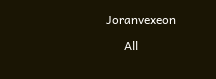Joranvexeon

      All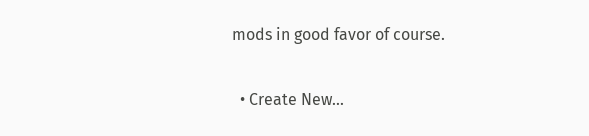mods in good favor of course.

  • Create New...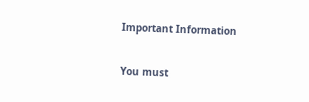Important Information

You must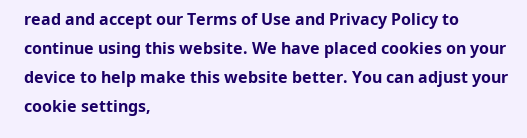read and accept our Terms of Use and Privacy Policy to continue using this website. We have placed cookies on your device to help make this website better. You can adjust your cookie settings,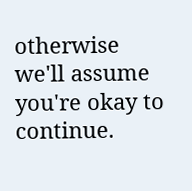otherwise we'll assume you're okay to continue.